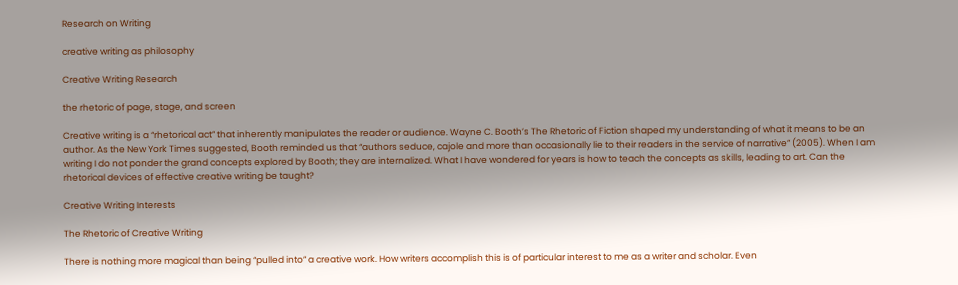Research on Writing

creative writing as philosophy

Creative Writing Research

the rhetoric of page, stage, and screen

Creative writing is a “rhetorical act” that inherently manipulates the reader or audience. Wayne C. Booth’s The Rhetoric of Fiction shaped my understanding of what it means to be an author. As the New York Times suggested, Booth reminded us that “authors seduce, cajole and more than occasionally lie to their readers in the service of narrative” (2005). When I am writing I do not ponder the grand concepts explored by Booth; they are internalized. What I have wondered for years is how to teach the concepts as skills, leading to art. Can the rhetorical devices of effective creative writing be taught?

Creative Writing Interests

The Rhetoric of Creative Writing

There is nothing more magical than being “pulled into” a creative work. How writers accomplish this is of particular interest to me as a writer and scholar. Even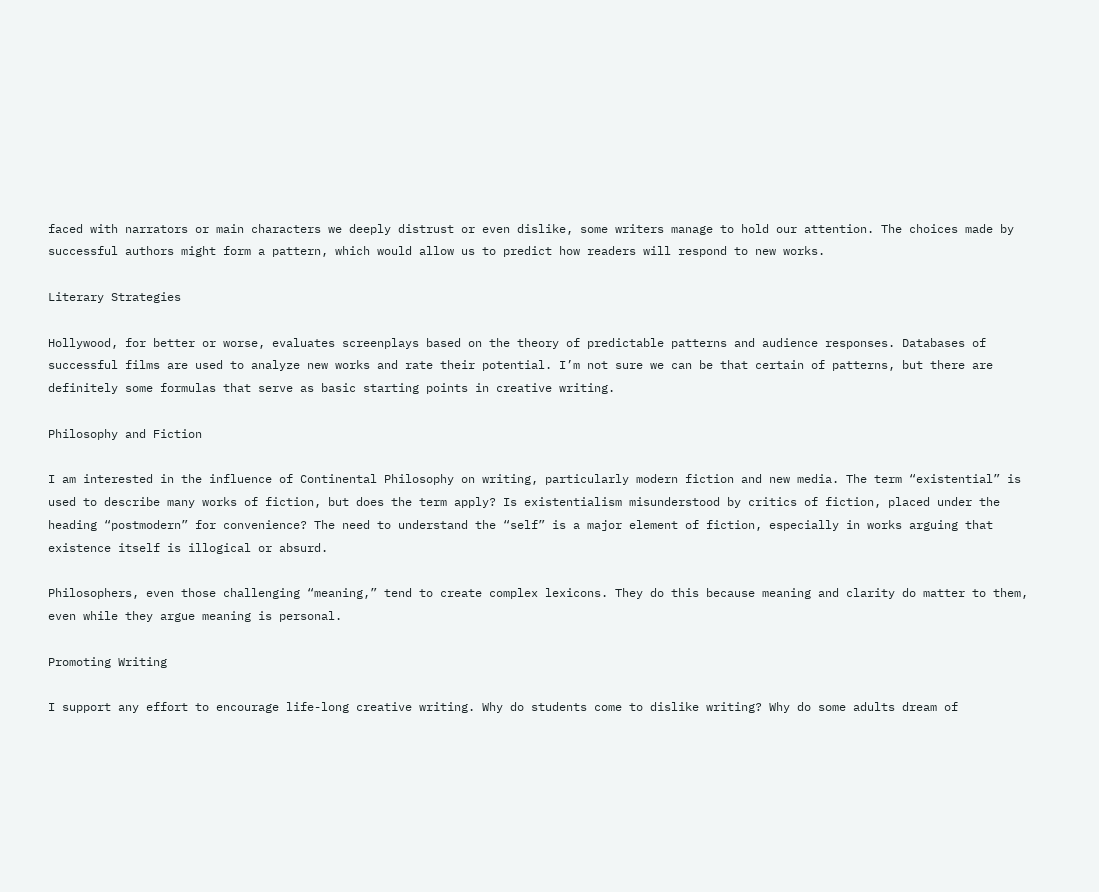faced with narrators or main characters we deeply distrust or even dislike, some writers manage to hold our attention. The choices made by successful authors might form a pattern, which would allow us to predict how readers will respond to new works.

Literary Strategies

Hollywood, for better or worse, evaluates screenplays based on the theory of predictable patterns and audience responses. Databases of successful films are used to analyze new works and rate their potential. I’m not sure we can be that certain of patterns, but there are definitely some formulas that serve as basic starting points in creative writing.

Philosophy and Fiction

I am interested in the influence of Continental Philosophy on writing, particularly modern fiction and new media. The term “existential” is used to describe many works of fiction, but does the term apply? Is existentialism misunderstood by critics of fiction, placed under the heading “postmodern” for convenience? The need to understand the “self” is a major element of fiction, especially in works arguing that existence itself is illogical or absurd.

Philosophers, even those challenging “meaning,” tend to create complex lexicons. They do this because meaning and clarity do matter to them, even while they argue meaning is personal.

Promoting Writing

I support any effort to encourage life-long creative writing. Why do students come to dislike writing? Why do some adults dream of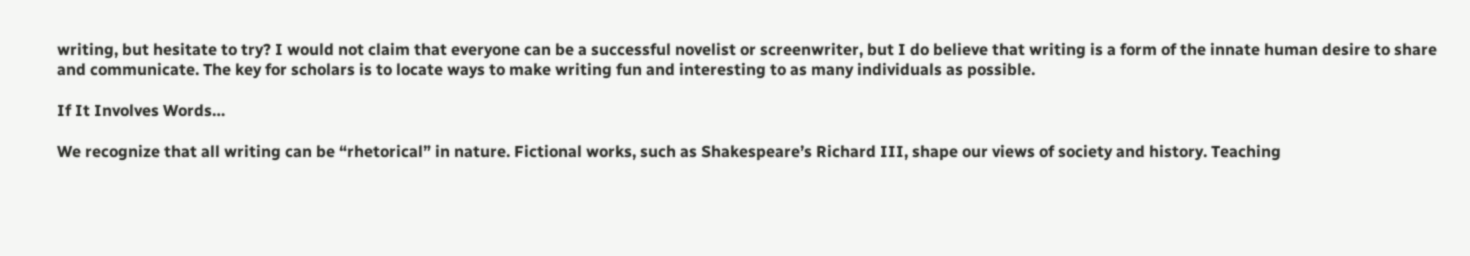writing, but hesitate to try? I would not claim that everyone can be a successful novelist or screenwriter, but I do believe that writing is a form of the innate human desire to share and communicate. The key for scholars is to locate ways to make writing fun and interesting to as many individuals as possible.

If It Involves Words…

We recognize that all writing can be “rhetorical” in nature. Fictional works, such as Shakespeare’s Richard III, shape our views of society and history. Teaching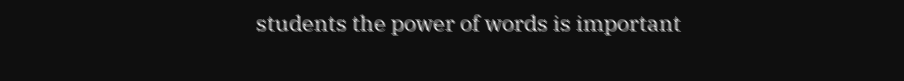students the power of words is important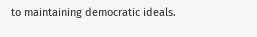to maintaining democratic ideals.